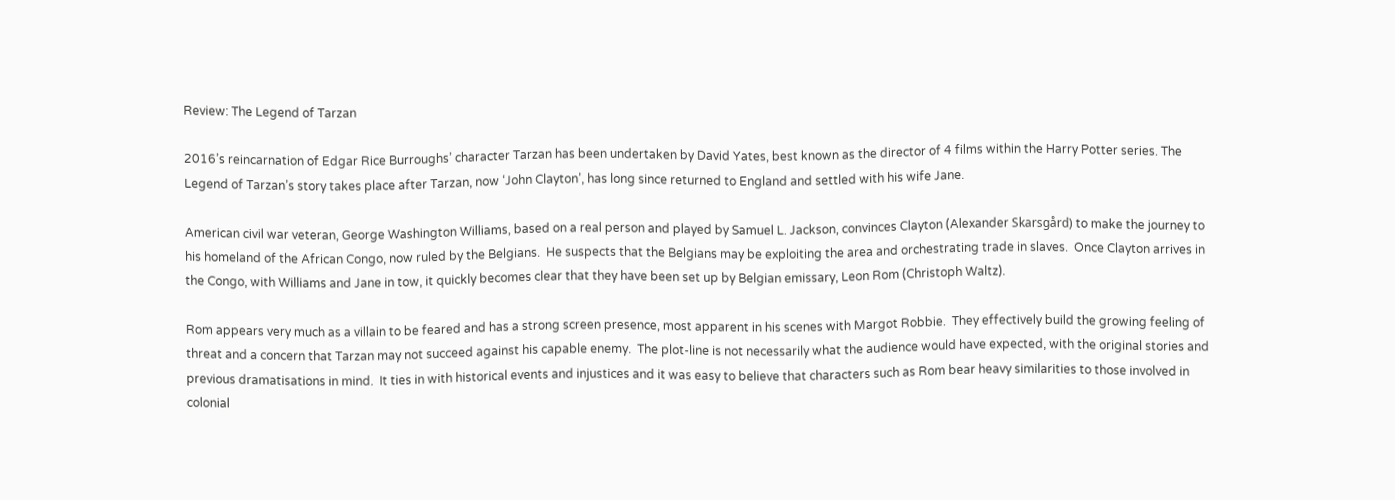Review: The Legend of Tarzan

2016’s reincarnation of Edgar Rice Burroughs’ character Tarzan has been undertaken by David Yates, best known as the director of 4 films within the Harry Potter series. The Legend of Tarzan’s story takes place after Tarzan, now ‘John Clayton’, has long since returned to England and settled with his wife Jane.

American civil war veteran, George Washington Williams, based on a real person and played by Samuel L. Jackson, convinces Clayton (Alexander Skarsgård) to make the journey to his homeland of the African Congo, now ruled by the Belgians.  He suspects that the Belgians may be exploiting the area and orchestrating trade in slaves.  Once Clayton arrives in the Congo, with Williams and Jane in tow, it quickly becomes clear that they have been set up by Belgian emissary, Leon Rom (Christoph Waltz).

Rom appears very much as a villain to be feared and has a strong screen presence, most apparent in his scenes with Margot Robbie.  They effectively build the growing feeling of threat and a concern that Tarzan may not succeed against his capable enemy.  The plot-line is not necessarily what the audience would have expected, with the original stories and previous dramatisations in mind.  It ties in with historical events and injustices and it was easy to believe that characters such as Rom bear heavy similarities to those involved in colonial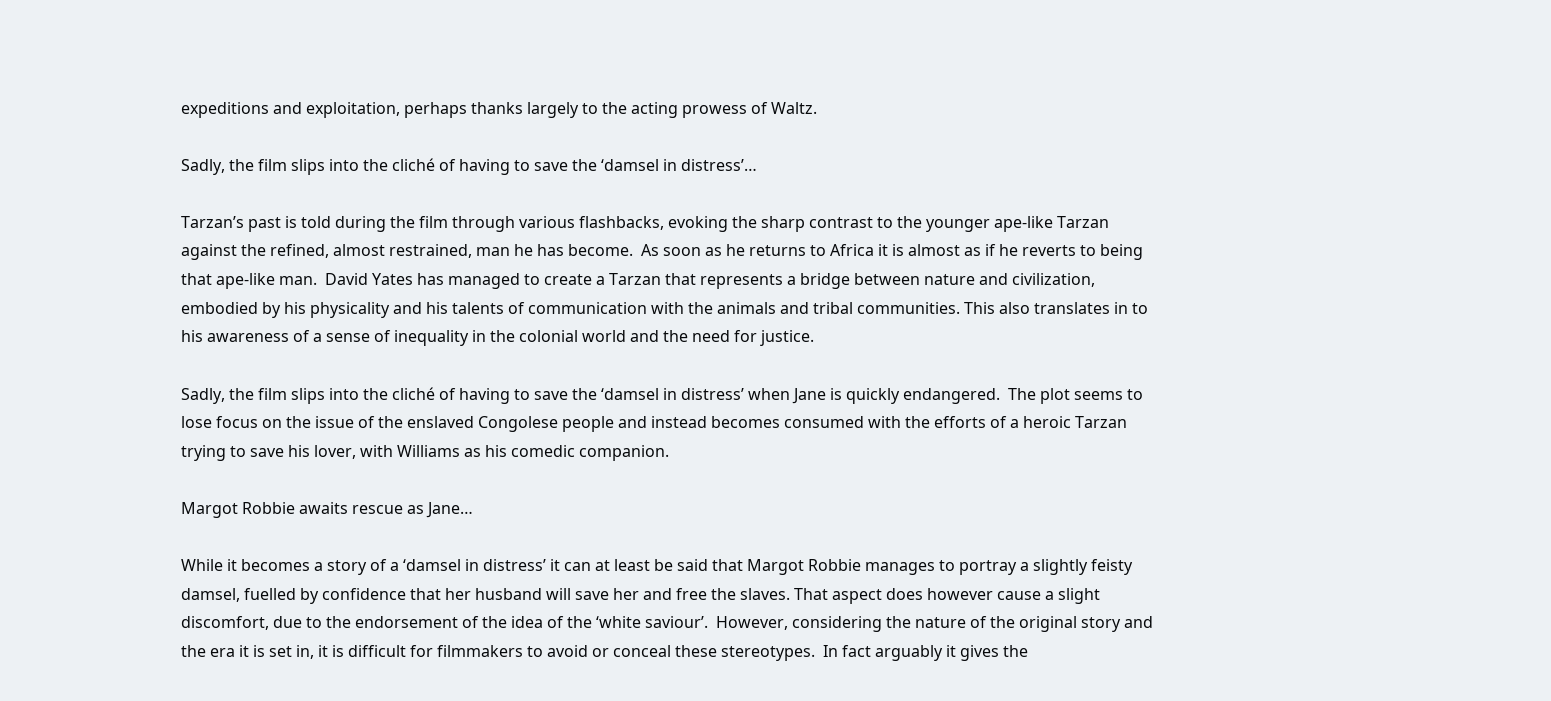expeditions and exploitation, perhaps thanks largely to the acting prowess of Waltz.

Sadly, the film slips into the cliché of having to save the ‘damsel in distress’…

Tarzan’s past is told during the film through various flashbacks, evoking the sharp contrast to the younger ape-like Tarzan against the refined, almost restrained, man he has become.  As soon as he returns to Africa it is almost as if he reverts to being that ape-like man.  David Yates has managed to create a Tarzan that represents a bridge between nature and civilization, embodied by his physicality and his talents of communication with the animals and tribal communities. This also translates in to his awareness of a sense of inequality in the colonial world and the need for justice.

Sadly, the film slips into the cliché of having to save the ‘damsel in distress’ when Jane is quickly endangered.  The plot seems to lose focus on the issue of the enslaved Congolese people and instead becomes consumed with the efforts of a heroic Tarzan trying to save his lover, with Williams as his comedic companion.

Margot Robbie awaits rescue as Jane…

While it becomes a story of a ‘damsel in distress’ it can at least be said that Margot Robbie manages to portray a slightly feisty damsel, fuelled by confidence that her husband will save her and free the slaves. That aspect does however cause a slight discomfort, due to the endorsement of the idea of the ‘white saviour’.  However, considering the nature of the original story and the era it is set in, it is difficult for filmmakers to avoid or conceal these stereotypes.  In fact arguably it gives the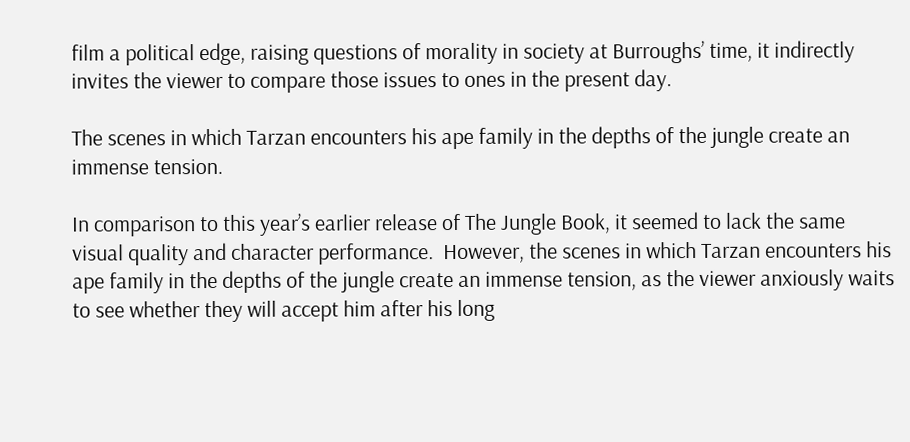film a political edge, raising questions of morality in society at Burroughs’ time, it indirectly invites the viewer to compare those issues to ones in the present day.

The scenes in which Tarzan encounters his ape family in the depths of the jungle create an immense tension.

In comparison to this year’s earlier release of The Jungle Book, it seemed to lack the same visual quality and character performance.  However, the scenes in which Tarzan encounters his ape family in the depths of the jungle create an immense tension, as the viewer anxiously waits to see whether they will accept him after his long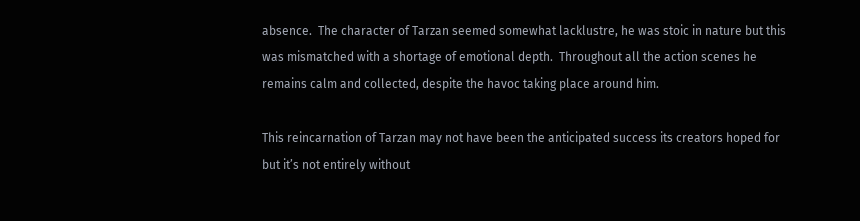absence.  The character of Tarzan seemed somewhat lacklustre, he was stoic in nature but this was mismatched with a shortage of emotional depth.  Throughout all the action scenes he remains calm and collected, despite the havoc taking place around him.

This reincarnation of Tarzan may not have been the anticipated success its creators hoped for but it’s not entirely without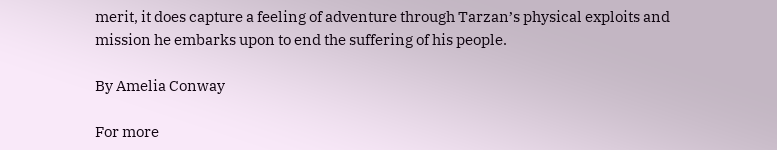merit, it does capture a feeling of adventure through Tarzan’s physical exploits and mission he embarks upon to end the suffering of his people.

By Amelia Conway

For more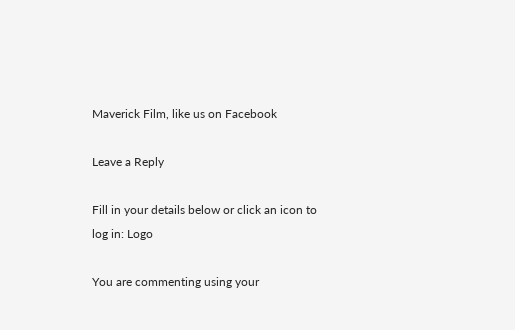Maverick Film, like us on Facebook

Leave a Reply

Fill in your details below or click an icon to log in: Logo

You are commenting using your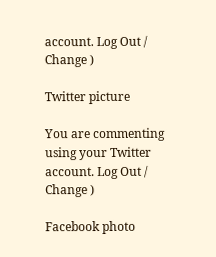account. Log Out / Change )

Twitter picture

You are commenting using your Twitter account. Log Out / Change )

Facebook photo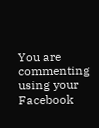You are commenting using your Facebook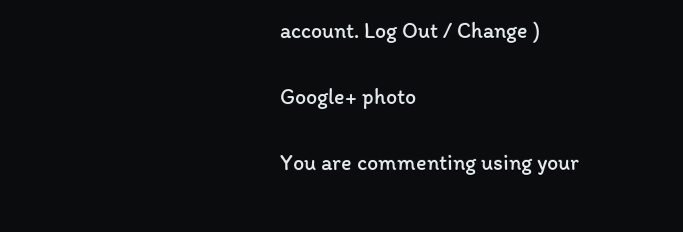account. Log Out / Change )

Google+ photo

You are commenting using your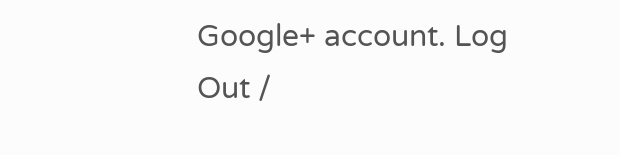Google+ account. Log Out /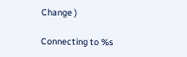Change )

Connecting to %s